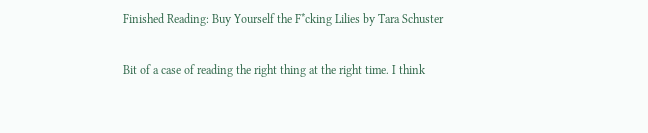Finished Reading: Buy Yourself the F*cking Lilies by Tara Schuster

Bit of a case of reading the right thing at the right time. I think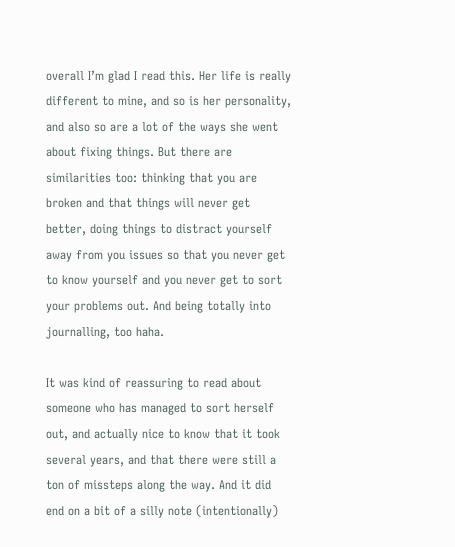overall I’m glad I read this. Her life is really different to mine, and so is her personality, and also so are a lot of the ways she went about fixing things. But there are similarities too: thinking that you are broken and that things will never get better, doing things to distract yourself away from you issues so that you never get to know yourself and you never get to sort your problems out. And being totally into journalling, too haha.

It was kind of reassuring to read about someone who has managed to sort herself out, and actually nice to know that it took several years, and that there were still a ton of missteps along the way. And it did end on a bit of a silly note (intentionally)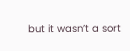but it wasn’t a sort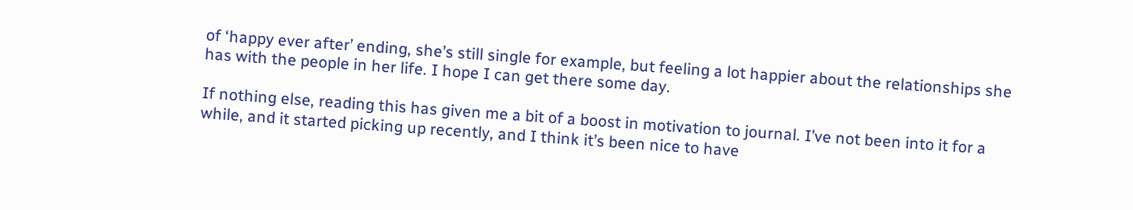of ‘happy ever after’ ending, she’s still single for example, but feeling a lot happier about the relationships she has with the people in her life. I hope I can get there some day.

If nothing else, reading this has given me a bit of a boost in motivation to journal. I’ve not been into it for a while, and it started picking up recently, and I think it’s been nice to have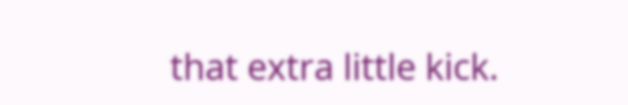that extra little kick.